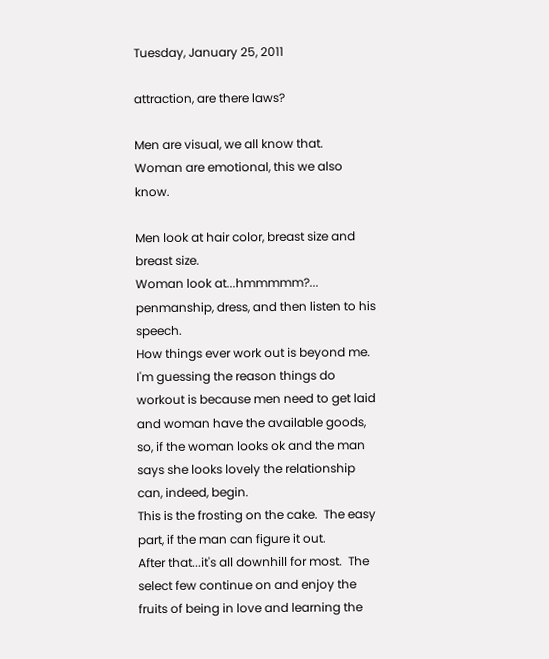Tuesday, January 25, 2011

attraction, are there laws?

Men are visual, we all know that.
Woman are emotional, this we also know.

Men look at hair color, breast size and breast size.
Woman look at...hmmmmm?... penmanship, dress, and then listen to his speech.
How things ever work out is beyond me.
I'm guessing the reason things do workout is because men need to get laid and woman have the available goods, so, if the woman looks ok and the man says she looks lovely the relationship can, indeed, begin.
This is the frosting on the cake.  The easy part, if the man can figure it out.
After that...it's all downhill for most.  The select few continue on and enjoy the fruits of being in love and learning the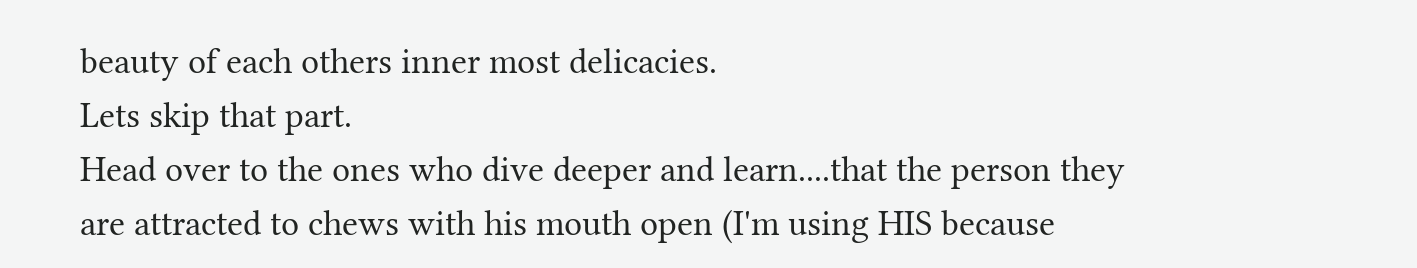beauty of each others inner most delicacies.
Lets skip that part.
Head over to the ones who dive deeper and learn....that the person they are attracted to chews with his mouth open (I'm using HIS because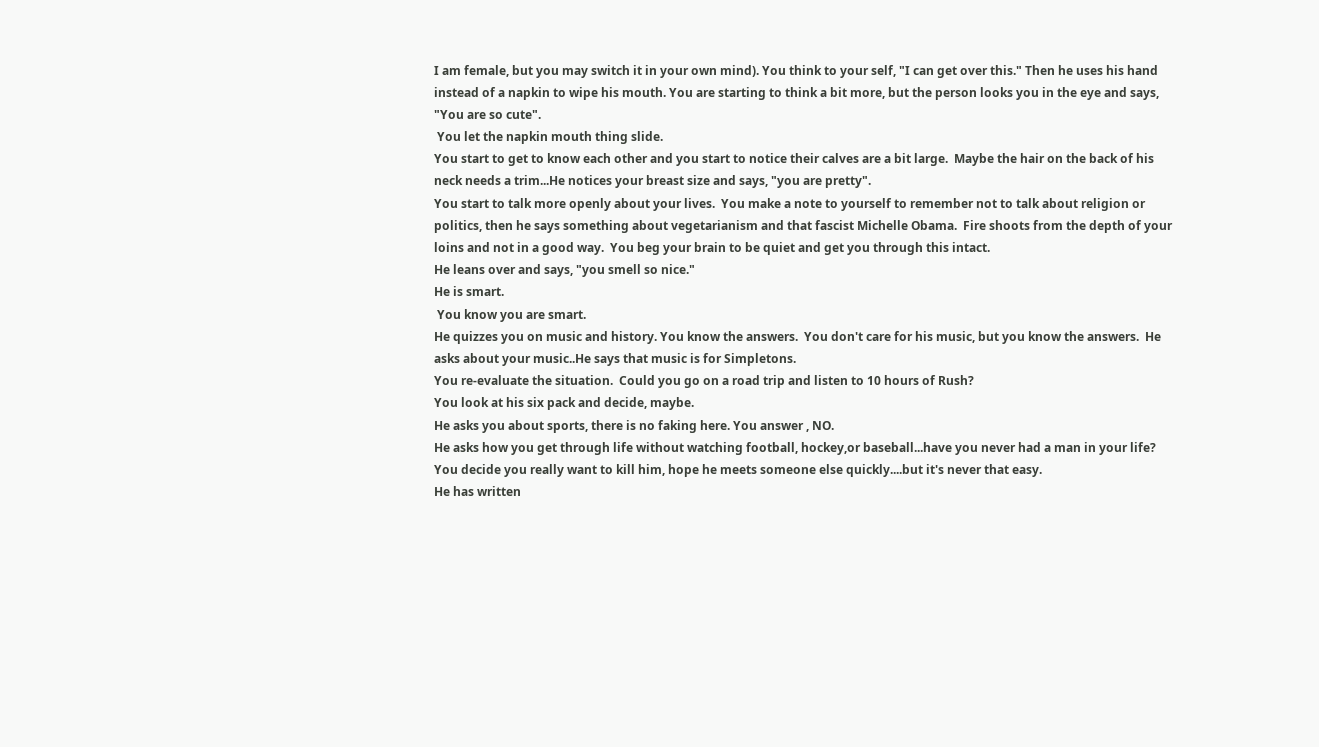I am female, but you may switch it in your own mind). You think to your self, "I can get over this." Then he uses his hand instead of a napkin to wipe his mouth. You are starting to think a bit more, but the person looks you in the eye and says, "You are so cute".
 You let the napkin mouth thing slide.
You start to get to know each other and you start to notice their calves are a bit large.  Maybe the hair on the back of his neck needs a trim...He notices your breast size and says, "you are pretty".
You start to talk more openly about your lives.  You make a note to yourself to remember not to talk about religion or politics, then he says something about vegetarianism and that fascist Michelle Obama.  Fire shoots from the depth of your loins and not in a good way.  You beg your brain to be quiet and get you through this intact.
He leans over and says, "you smell so nice."
He is smart.
 You know you are smart.
He quizzes you on music and history. You know the answers.  You don't care for his music, but you know the answers.  He asks about your music..He says that music is for Simpletons.
You re-evaluate the situation.  Could you go on a road trip and listen to 10 hours of Rush?
You look at his six pack and decide, maybe.
He asks you about sports, there is no faking here. You answer , NO.
He asks how you get through life without watching football, hockey,or baseball...have you never had a man in your life?
You decide you really want to kill him, hope he meets someone else quickly....but it's never that easy.
He has written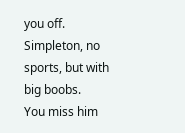you off.  Simpleton, no sports, but with big boobs.
You miss him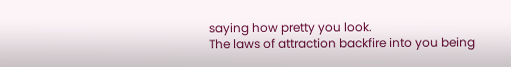saying how pretty you look.
The laws of attraction backfire into you being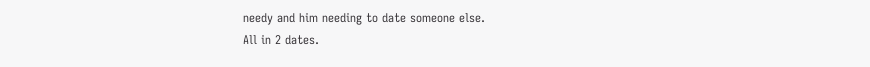needy and him needing to date someone else.
All in 2 dates.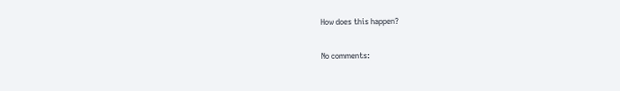How does this happen?

No comments: